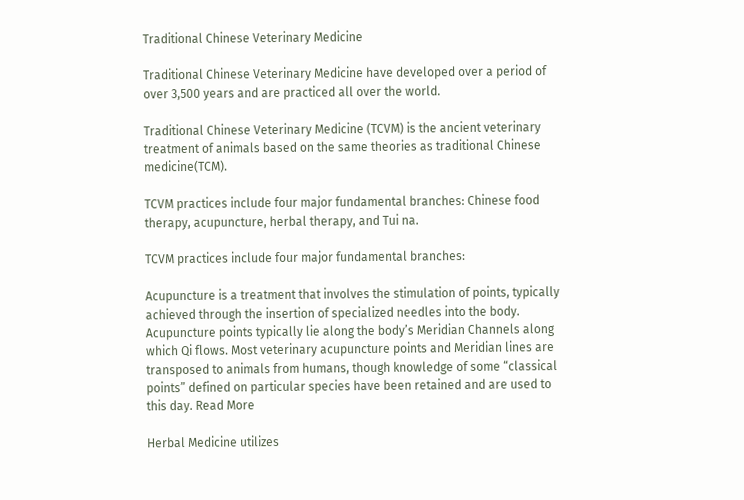Traditional Chinese Veterinary Medicine

Traditional Chinese Veterinary Medicine have developed over a period of over 3,500 years and are practiced all over the world.

Traditional Chinese Veterinary Medicine (TCVM) is the ancient veterinary treatment of animals based on the same theories as traditional Chinese medicine(TCM).

TCVM practices include four major fundamental branches: Chinese food therapy, acupuncture, herbal therapy, and Tui na.

TCVM practices include four major fundamental branches:

Acupuncture is a treatment that involves the stimulation of points, typically achieved through the insertion of specialized needles into the body. Acupuncture points typically lie along the body’s Meridian Channels along which Qi flows. Most veterinary acupuncture points and Meridian lines are transposed to animals from humans, though knowledge of some “classical points” defined on particular species have been retained and are used to this day. Read More

Herbal Medicine utilizes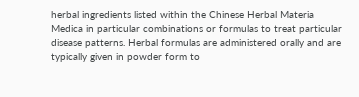herbal ingredients listed within the Chinese Herbal Materia Medica in particular combinations or formulas to treat particular disease patterns. Herbal formulas are administered orally and are typically given in powder form to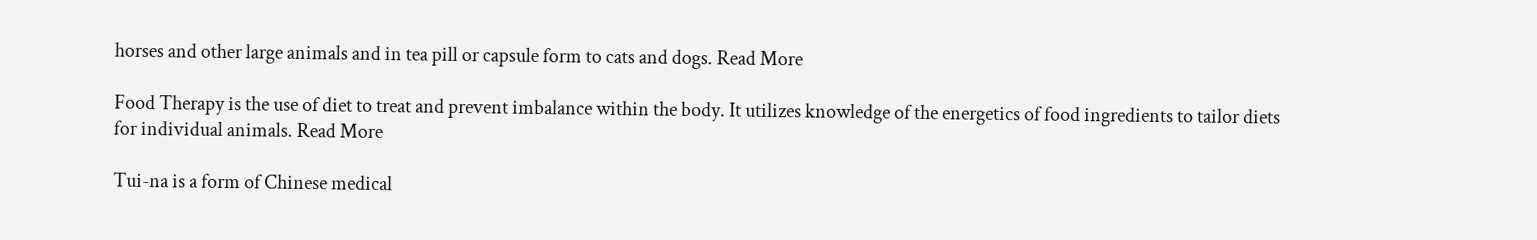horses and other large animals and in tea pill or capsule form to cats and dogs. Read More

Food Therapy is the use of diet to treat and prevent imbalance within the body. It utilizes knowledge of the energetics of food ingredients to tailor diets for individual animals. Read More

Tui-na is a form of Chinese medical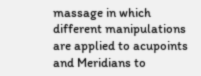massage in which different manipulations are applied to acupoints and Meridians to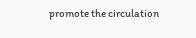promote the circulation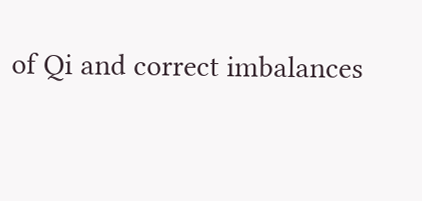of Qi and correct imbalances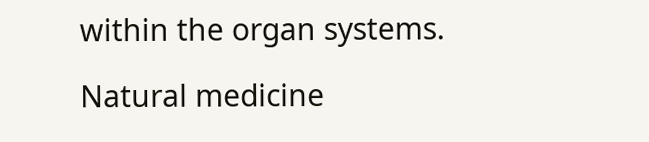within the organ systems.

Natural medicine